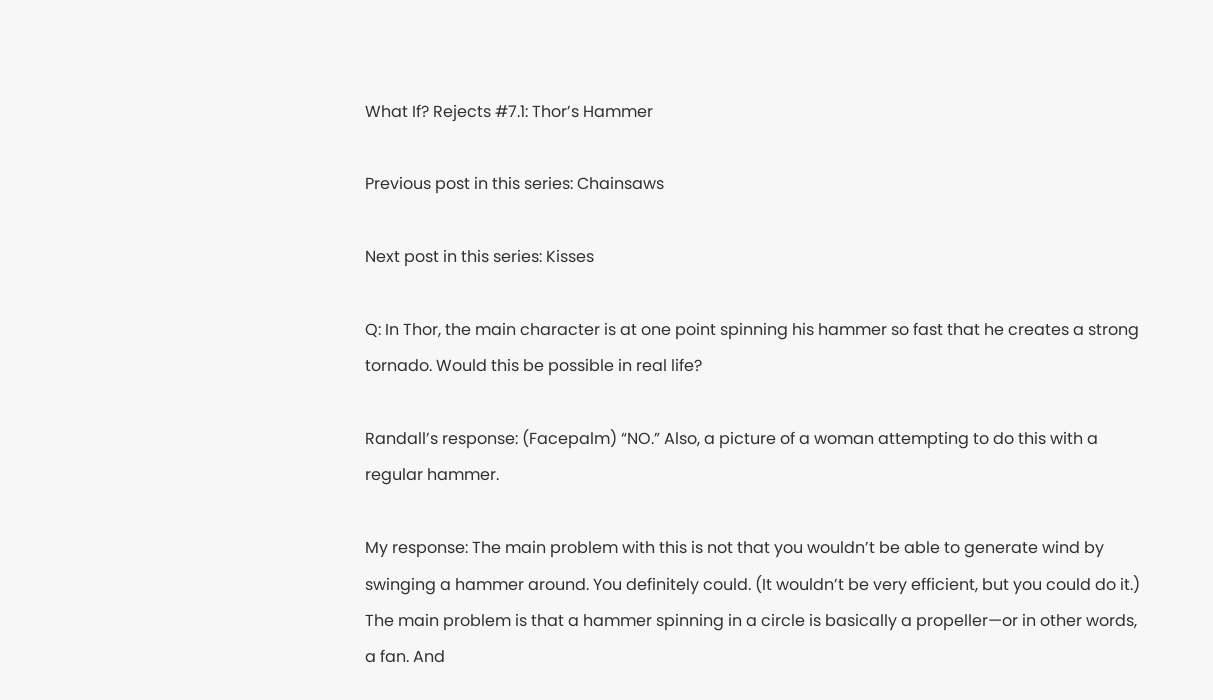What If? Rejects #7.1: Thor’s Hammer

Previous post in this series: Chainsaws

Next post in this series: Kisses

Q: In Thor, the main character is at one point spinning his hammer so fast that he creates a strong tornado. Would this be possible in real life?

Randall’s response: (Facepalm) “NO.” Also, a picture of a woman attempting to do this with a regular hammer.

My response: The main problem with this is not that you wouldn’t be able to generate wind by swinging a hammer around. You definitely could. (It wouldn’t be very efficient, but you could do it.) The main problem is that a hammer spinning in a circle is basically a propeller—or in other words, a fan. And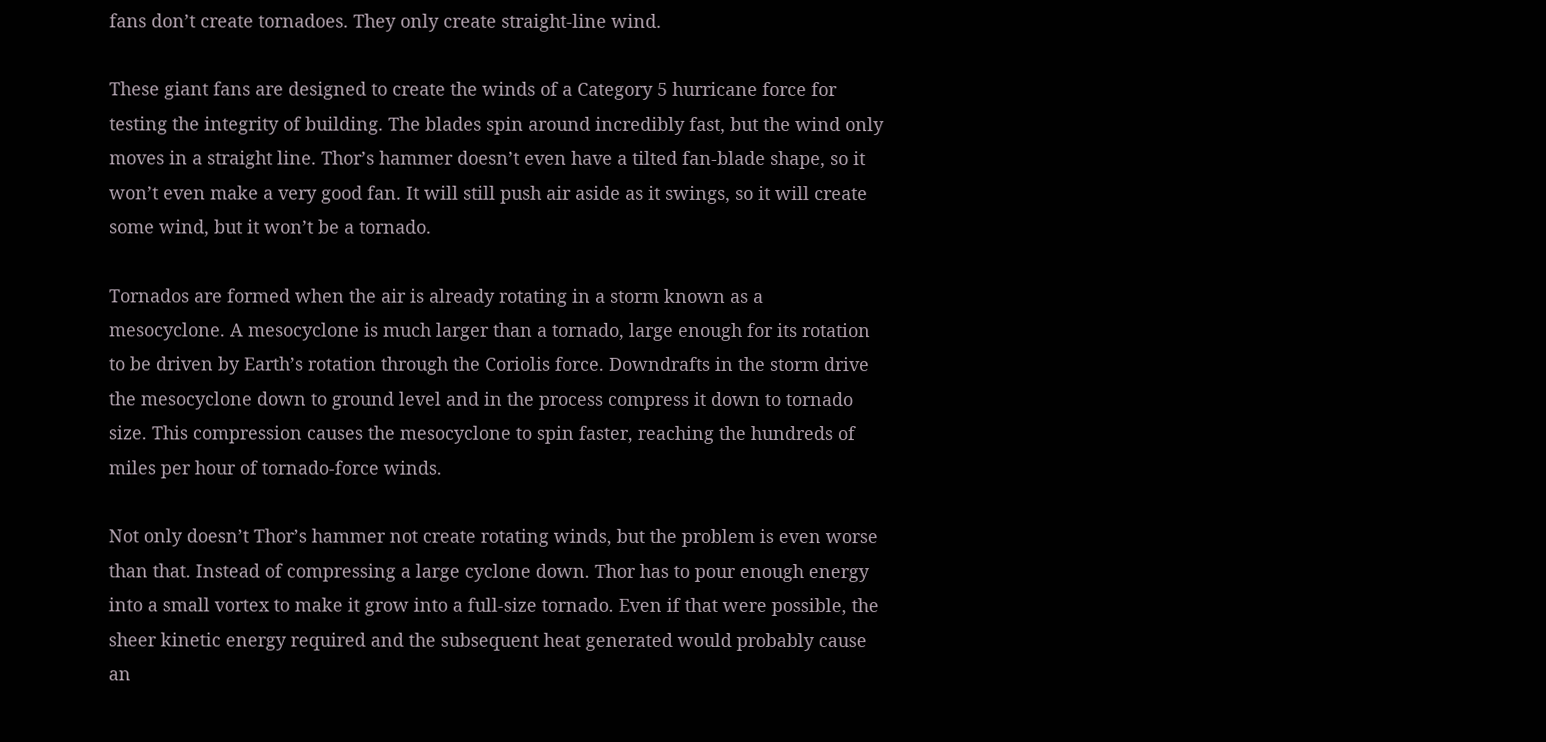fans don’t create tornadoes. They only create straight-line wind.

These giant fans are designed to create the winds of a Category 5 hurricane force for testing the integrity of building. The blades spin around incredibly fast, but the wind only moves in a straight line. Thor’s hammer doesn’t even have a tilted fan-blade shape, so it won’t even make a very good fan. It will still push air aside as it swings, so it will create some wind, but it won’t be a tornado.

Tornados are formed when the air is already rotating in a storm known as a mesocyclone. A mesocyclone is much larger than a tornado, large enough for its rotation to be driven by Earth’s rotation through the Coriolis force. Downdrafts in the storm drive the mesocyclone down to ground level and in the process compress it down to tornado size. This compression causes the mesocyclone to spin faster, reaching the hundreds of miles per hour of tornado-force winds.

Not only doesn’t Thor’s hammer not create rotating winds, but the problem is even worse than that. Instead of compressing a large cyclone down. Thor has to pour enough energy into a small vortex to make it grow into a full-size tornado. Even if that were possible, the sheer kinetic energy required and the subsequent heat generated would probably cause an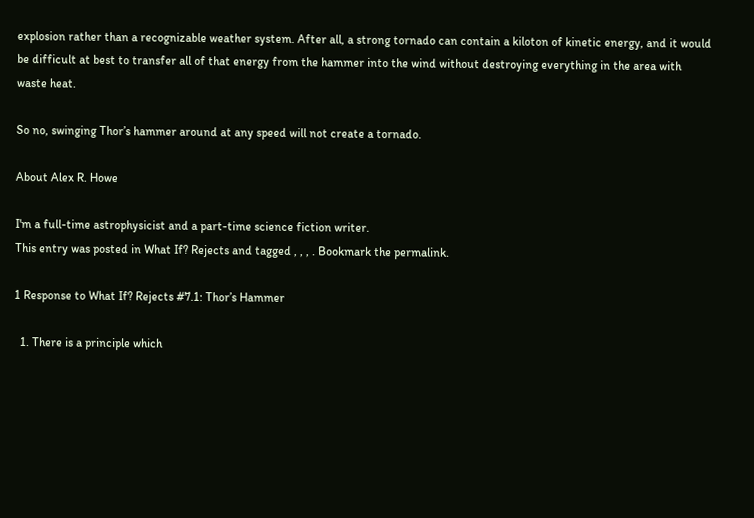explosion rather than a recognizable weather system. After all, a strong tornado can contain a kiloton of kinetic energy, and it would be difficult at best to transfer all of that energy from the hammer into the wind without destroying everything in the area with waste heat.

So no, swinging Thor’s hammer around at any speed will not create a tornado.

About Alex R. Howe

I'm a full-time astrophysicist and a part-time science fiction writer.
This entry was posted in What If? Rejects and tagged , , , . Bookmark the permalink.

1 Response to What If? Rejects #7.1: Thor’s Hammer

  1. There is a principle which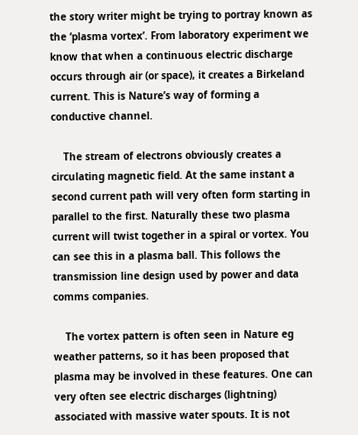the story writer might be trying to portray known as the ‘plasma vortex’. From laboratory experiment we know that when a continuous electric discharge occurs through air (or space), it creates a Birkeland current. This is Nature’s way of forming a conductive channel.

    The stream of electrons obviously creates a circulating magnetic field. At the same instant a second current path will very often form starting in parallel to the first. Naturally these two plasma current will twist together in a spiral or vortex. You can see this in a plasma ball. This follows the transmission line design used by power and data comms companies.

    The vortex pattern is often seen in Nature eg weather patterns, so it has been proposed that plasma may be involved in these features. One can very often see electric discharges (lightning) associated with massive water spouts. It is not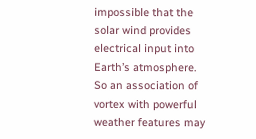impossible that the solar wind provides electrical input into Earth’s atmosphere. So an association of vortex with powerful weather features may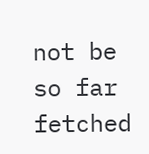not be so far fetched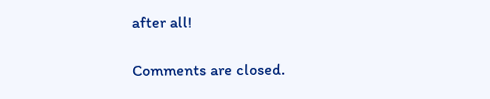after all!

Comments are closed.